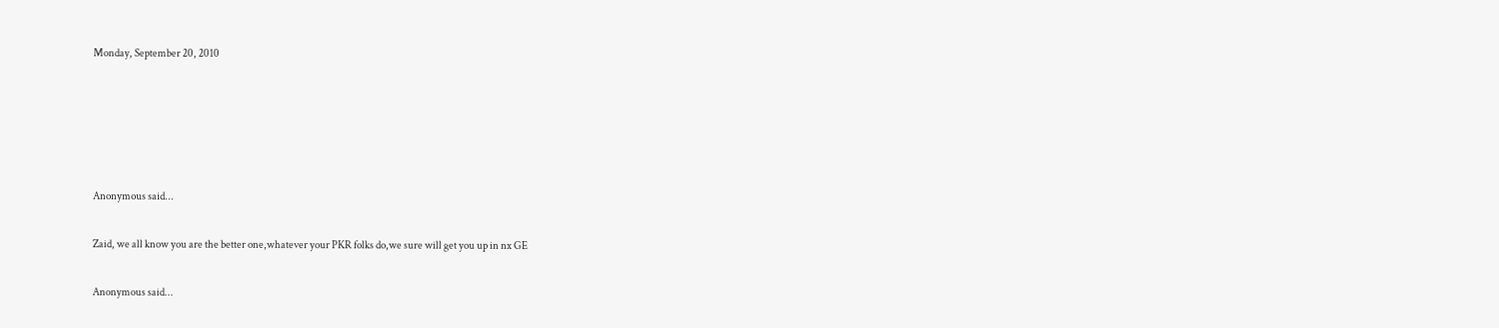Monday, September 20, 2010





Anonymous said...

Zaid, we all know you are the better one,whatever your PKR folks do,we sure will get you up in nx GE

Anonymous said...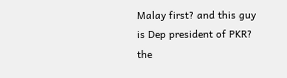Malay first? and this guy is Dep president of PKR? the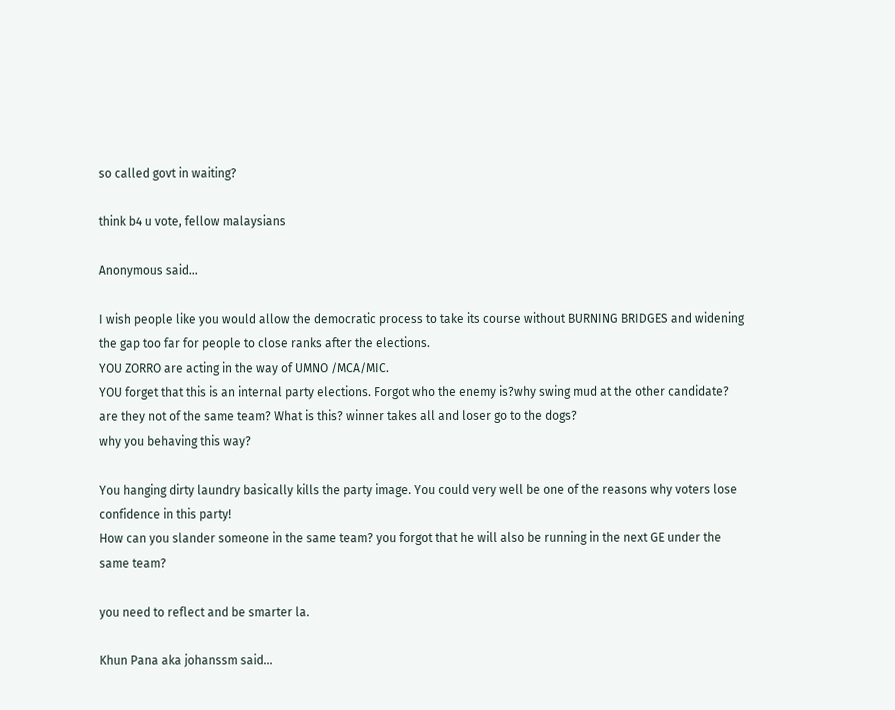so called govt in waiting?

think b4 u vote, fellow malaysians

Anonymous said...

I wish people like you would allow the democratic process to take its course without BURNING BRIDGES and widening the gap too far for people to close ranks after the elections.
YOU ZORRO are acting in the way of UMNO /MCA/MIC.
YOU forget that this is an internal party elections. Forgot who the enemy is?why swing mud at the other candidate? are they not of the same team? What is this? winner takes all and loser go to the dogs?
why you behaving this way?

You hanging dirty laundry basically kills the party image. You could very well be one of the reasons why voters lose confidence in this party!
How can you slander someone in the same team? you forgot that he will also be running in the next GE under the same team?

you need to reflect and be smarter la.

Khun Pana aka johanssm said...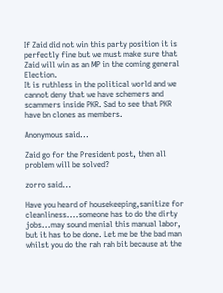If Zaid did not win this party position it is perfectly fine but we must make sure that Zaid will win as an MP in the coming general Election.
It is ruthless in the political world and we cannot deny that we have schemers and scammers inside PKR. Sad to see that PKR have bn clones as members.

Anonymous said...

Zaid go for the President post, then all problem will be solved?

zorro said...

Have you heard of housekeeping,sanitize for cleanliness....someone has to do the dirty jobs...may sound menial this manual labor, but it has to be done. Let me be the bad man whilst you do the rah rah bit because at the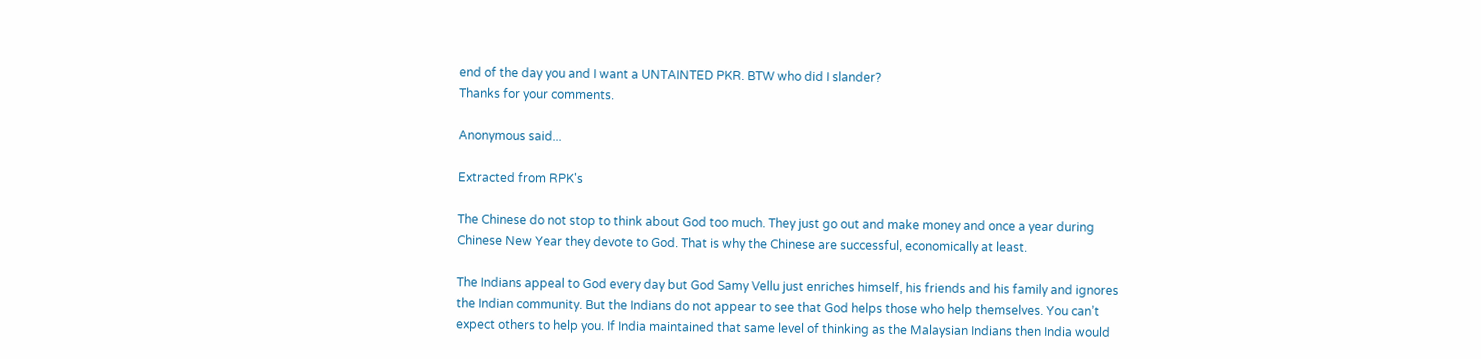end of the day you and I want a UNTAINTED PKR. BTW who did I slander?
Thanks for your comments.

Anonymous said...

Extracted from RPK's

The Chinese do not stop to think about God too much. They just go out and make money and once a year during Chinese New Year they devote to God. That is why the Chinese are successful, economically at least.

The Indians appeal to God every day but God Samy Vellu just enriches himself, his friends and his family and ignores the Indian community. But the Indians do not appear to see that God helps those who help themselves. You can’t expect others to help you. If India maintained that same level of thinking as the Malaysian Indians then India would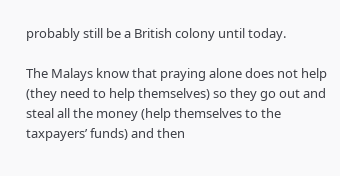probably still be a British colony until today.

The Malays know that praying alone does not help (they need to help themselves) so they go out and steal all the money (help themselves to the taxpayers’ funds) and then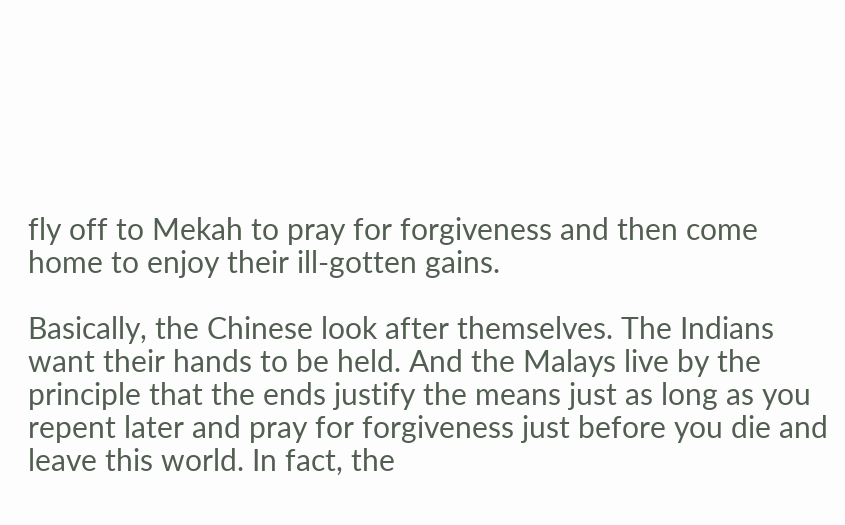fly off to Mekah to pray for forgiveness and then come home to enjoy their ill-gotten gains.

Basically, the Chinese look after themselves. The Indians want their hands to be held. And the Malays live by the principle that the ends justify the means just as long as you repent later and pray for forgiveness just before you die and leave this world. In fact, the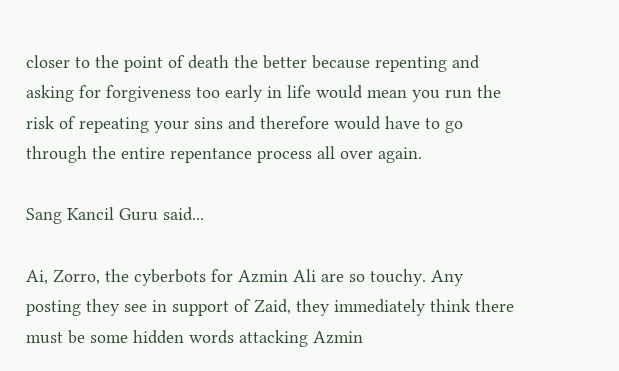closer to the point of death the better because repenting and asking for forgiveness too early in life would mean you run the risk of repeating your sins and therefore would have to go through the entire repentance process all over again.

Sang Kancil Guru said...

Ai, Zorro, the cyberbots for Azmin Ali are so touchy. Any posting they see in support of Zaid, they immediately think there must be some hidden words attacking Azmin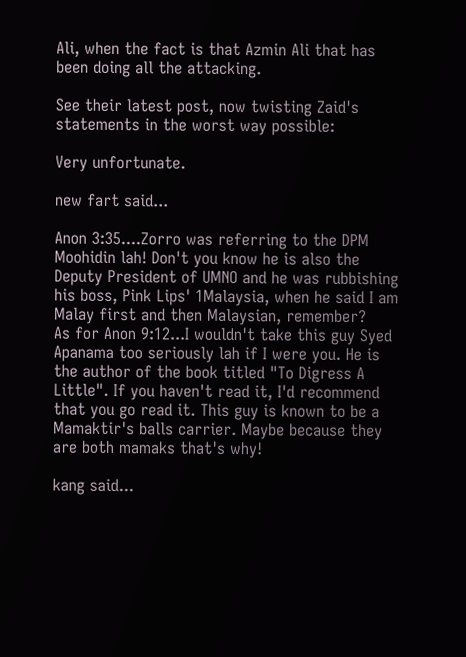Ali, when the fact is that Azmin Ali that has been doing all the attacking.

See their latest post, now twisting Zaid's statements in the worst way possible:

Very unfortunate.

new fart said...

Anon 3:35....Zorro was referring to the DPM Moohidin lah! Don't you know he is also the Deputy President of UMNO and he was rubbishing his boss, Pink Lips' 1Malaysia, when he said I am Malay first and then Malaysian, remember?
As for Anon 9:12...I wouldn't take this guy Syed Apanama too seriously lah if I were you. He is the author of the book titled "To Digress A Little". If you haven't read it, I'd recommend that you go read it. This guy is known to be a Mamaktir's balls carrier. Maybe because they are both mamaks that's why!

kang said...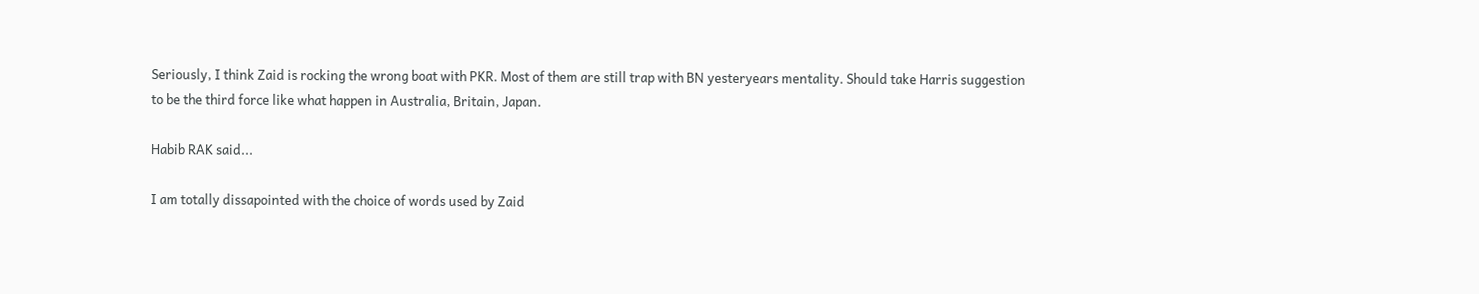Seriously, I think Zaid is rocking the wrong boat with PKR. Most of them are still trap with BN yesteryears mentality. Should take Harris suggestion to be the third force like what happen in Australia, Britain, Japan.

Habib RAK said...

I am totally dissapointed with the choice of words used by Zaid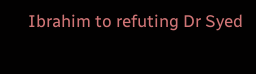Ibrahim to refuting Dr Syed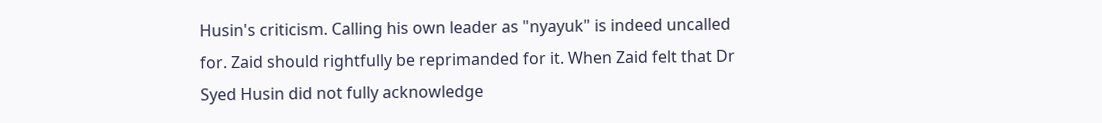Husin's criticism. Calling his own leader as "nyayuk" is indeed uncalled for. Zaid should rightfully be reprimanded for it. When Zaid felt that Dr Syed Husin did not fully acknowledge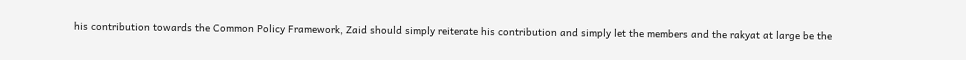his contribution towards the Common Policy Framework, Zaid should simply reiterate his contribution and simply let the members and the rakyat at large be the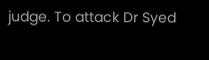judge. To attack Dr Syed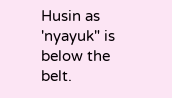Husin as 'nyayuk" is below the belt.